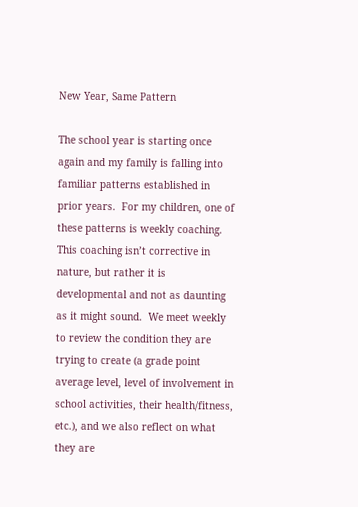New Year, Same Pattern

The school year is starting once again and my family is falling into familiar patterns established in prior years.  For my children, one of these patterns is weekly coaching.  This coaching isn’t corrective in nature, but rather it is developmental and not as daunting as it might sound.  We meet weekly to review the condition they are trying to create (a grade point average level, level of involvement in school activities, their health/fitness, etc.), and we also reflect on what they are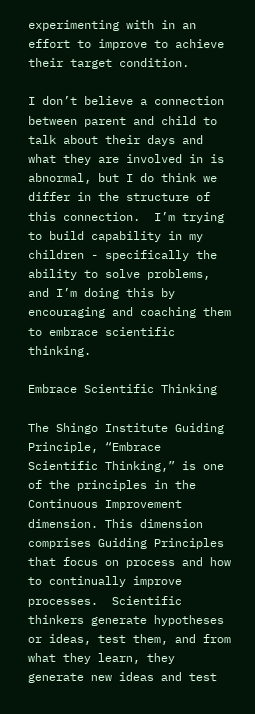experimenting with in an effort to improve to achieve their target condition.

I don’t believe a connection between parent and child to talk about their days and what they are involved in is abnormal, but I do think we differ in the structure of this connection.  I’m trying to build capability in my children - specifically the ability to solve problems, and I’m doing this by encouraging and coaching them to embrace scientific thinking.

Embrace Scientific Thinking

The Shingo Institute Guiding Principle, “Embrace Scientific Thinking,” is one of the principles in the Continuous Improvement dimension. This dimension comprises Guiding Principles that focus on process and how to continually improve processes.  Scientific thinkers generate hypotheses or ideas, test them, and from what they learn, they generate new ideas and test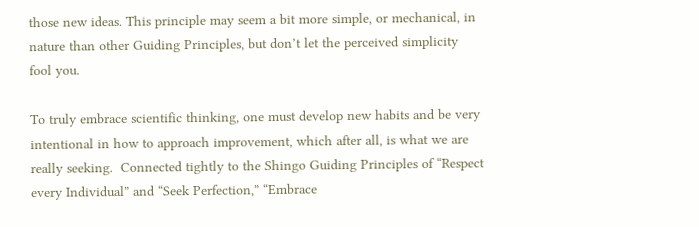those new ideas. This principle may seem a bit more simple, or mechanical, in nature than other Guiding Principles, but don’t let the perceived simplicity fool you.

To truly embrace scientific thinking, one must develop new habits and be very intentional in how to approach improvement, which after all, is what we are really seeking.  Connected tightly to the Shingo Guiding Principles of “Respect every Individual” and “Seek Perfection,” “Embrace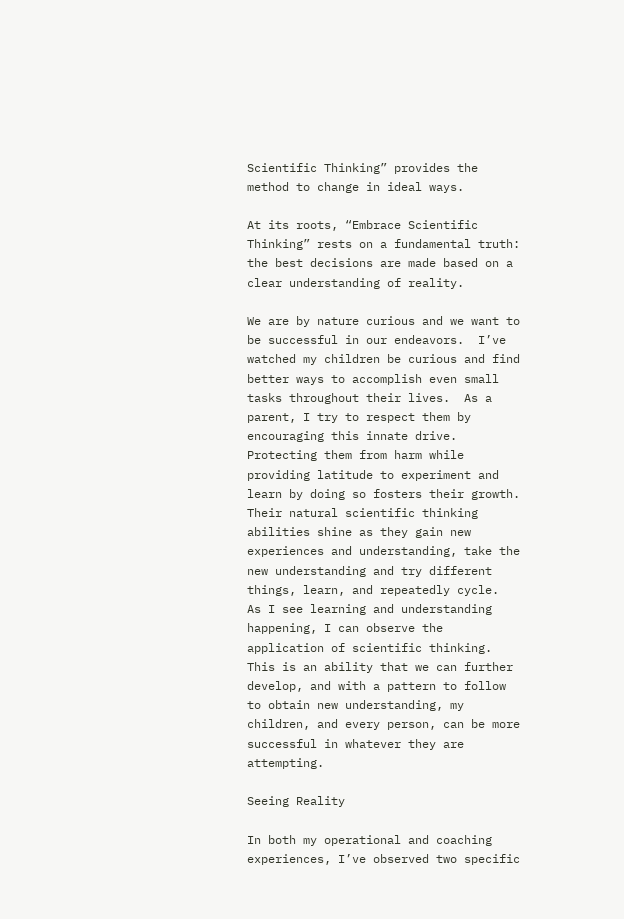Scientific Thinking” provides the method to change in ideal ways.

At its roots, “Embrace Scientific Thinking” rests on a fundamental truth: the best decisions are made based on a clear understanding of reality.

We are by nature curious and we want to be successful in our endeavors.  I’ve watched my children be curious and find better ways to accomplish even small tasks throughout their lives.  As a parent, I try to respect them by encouraging this innate drive.  Protecting them from harm while providing latitude to experiment and learn by doing so fosters their growth.  Their natural scientific thinking abilities shine as they gain new experiences and understanding, take the new understanding and try different things, learn, and repeatedly cycle.  As I see learning and understanding happening, I can observe the application of scientific thinking.  This is an ability that we can further develop, and with a pattern to follow to obtain new understanding, my children, and every person, can be more successful in whatever they are attempting.

Seeing Reality

In both my operational and coaching experiences, I’ve observed two specific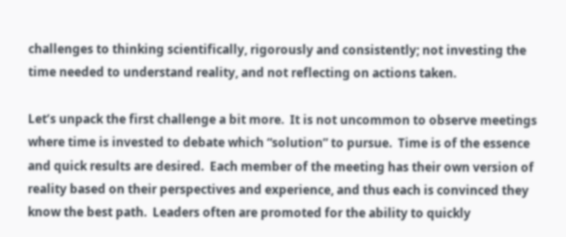challenges to thinking scientifically, rigorously and consistently; not investing the time needed to understand reality, and not reflecting on actions taken.

Let’s unpack the first challenge a bit more.  It is not uncommon to observe meetings where time is invested to debate which “solution” to pursue.  Time is of the essence and quick results are desired.  Each member of the meeting has their own version of reality based on their perspectives and experience, and thus each is convinced they know the best path.  Leaders often are promoted for the ability to quickly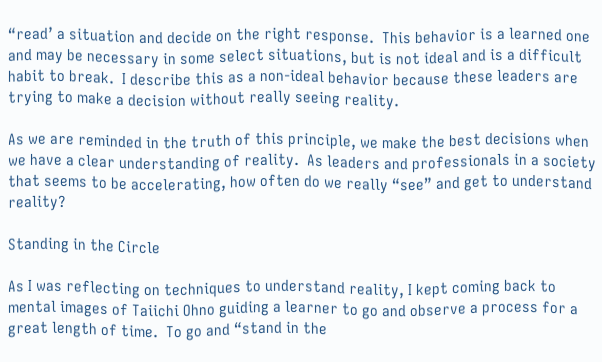“read’ a situation and decide on the right response.  This behavior is a learned one and may be necessary in some select situations, but is not ideal and is a difficult habit to break.  I describe this as a non-ideal behavior because these leaders are trying to make a decision without really seeing reality.

As we are reminded in the truth of this principle, we make the best decisions when we have a clear understanding of reality.  As leaders and professionals in a society that seems to be accelerating, how often do we really “see” and get to understand reality?

Standing in the Circle

As I was reflecting on techniques to understand reality, I kept coming back to mental images of Taiichi Ohno guiding a learner to go and observe a process for a great length of time.  To go and “stand in the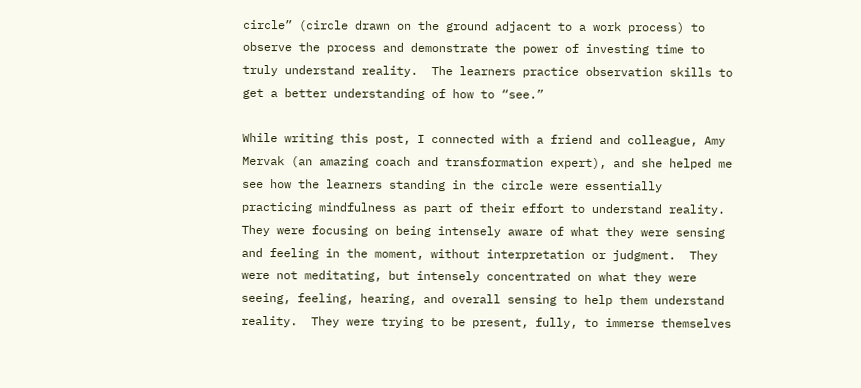circle” (circle drawn on the ground adjacent to a work process) to observe the process and demonstrate the power of investing time to truly understand reality.  The learners practice observation skills to get a better understanding of how to “see.”

While writing this post, I connected with a friend and colleague, Amy Mervak (an amazing coach and transformation expert), and she helped me see how the learners standing in the circle were essentially practicing mindfulness as part of their effort to understand reality.  They were focusing on being intensely aware of what they were sensing and feeling in the moment, without interpretation or judgment.  They were not meditating, but intensely concentrated on what they were seeing, feeling, hearing, and overall sensing to help them understand reality.  They were trying to be present, fully, to immerse themselves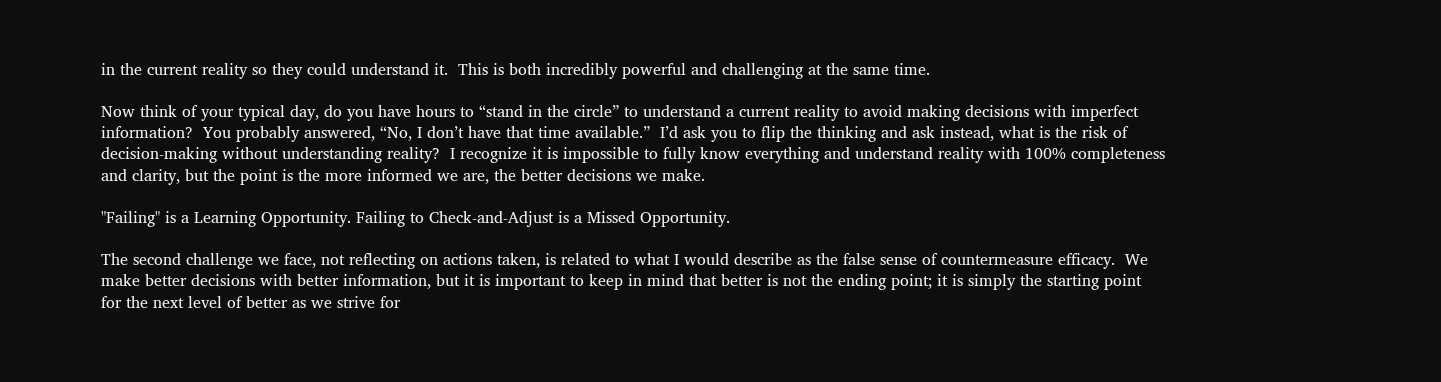in the current reality so they could understand it.  This is both incredibly powerful and challenging at the same time.

Now think of your typical day, do you have hours to “stand in the circle” to understand a current reality to avoid making decisions with imperfect information?  You probably answered, “No, I don’t have that time available.”  I’d ask you to flip the thinking and ask instead, what is the risk of decision-making without understanding reality?  I recognize it is impossible to fully know everything and understand reality with 100% completeness and clarity, but the point is the more informed we are, the better decisions we make.

"Failing" is a Learning Opportunity. Failing to Check-and-Adjust is a Missed Opportunity.

The second challenge we face, not reflecting on actions taken, is related to what I would describe as the false sense of countermeasure efficacy.  We make better decisions with better information, but it is important to keep in mind that better is not the ending point; it is simply the starting point for the next level of better as we strive for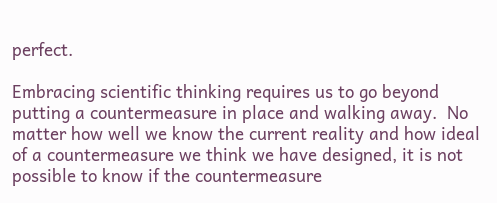perfect.

Embracing scientific thinking requires us to go beyond putting a countermeasure in place and walking away.  No matter how well we know the current reality and how ideal of a countermeasure we think we have designed, it is not possible to know if the countermeasure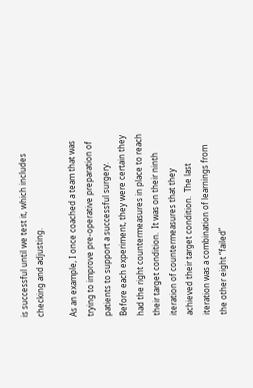is successful until we test it, which includes checking and adjusting.

As an example, I once coached a team that was trying to improve pre-operative preparation of patients to support a successful surgery.  Before each experiment, they were certain they had the right countermeasures in place to reach their target condition.  It was on their ninth iteration of countermeasures that they achieved their target condition.  The last iteration was a combination of learnings from the other eight “failed”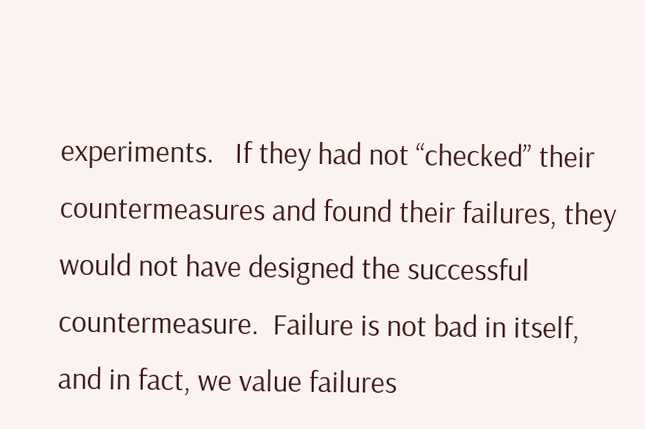experiments.   If they had not “checked” their countermeasures and found their failures, they would not have designed the successful countermeasure.  Failure is not bad in itself, and in fact, we value failures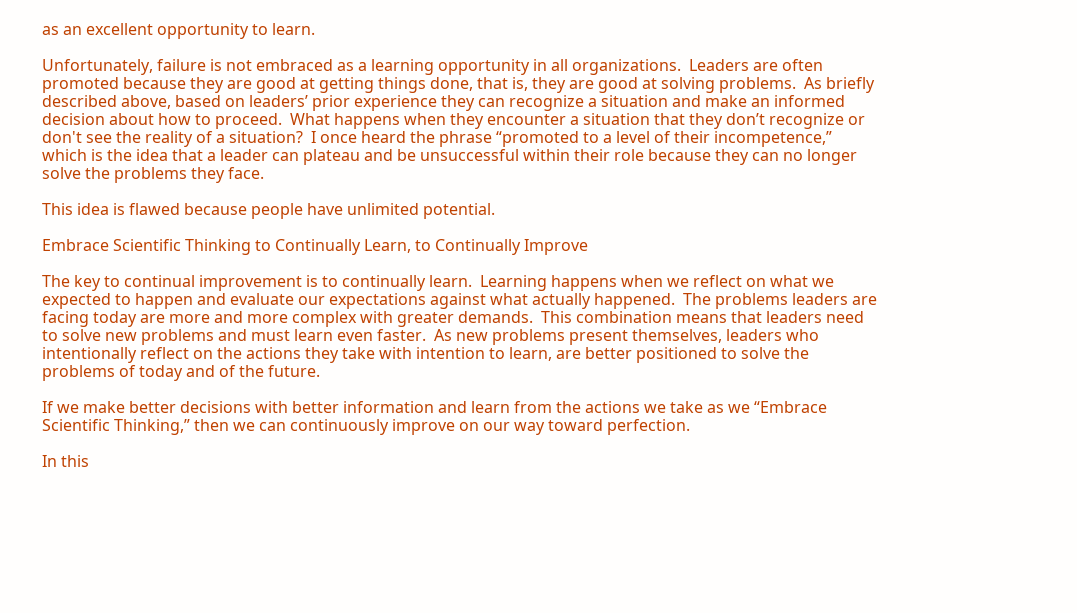as an excellent opportunity to learn.

Unfortunately, failure is not embraced as a learning opportunity in all organizations.  Leaders are often promoted because they are good at getting things done, that is, they are good at solving problems.  As briefly described above, based on leaders’ prior experience they can recognize a situation and make an informed decision about how to proceed.  What happens when they encounter a situation that they don’t recognize or don't see the reality of a situation?  I once heard the phrase “promoted to a level of their incompetence,”  which is the idea that a leader can plateau and be unsuccessful within their role because they can no longer solve the problems they face.

This idea is flawed because people have unlimited potential.

Embrace Scientific Thinking to Continually Learn, to Continually Improve

The key to continual improvement is to continually learn.  Learning happens when we reflect on what we expected to happen and evaluate our expectations against what actually happened.  The problems leaders are facing today are more and more complex with greater demands.  This combination means that leaders need to solve new problems and must learn even faster.  As new problems present themselves, leaders who intentionally reflect on the actions they take with intention to learn, are better positioned to solve the problems of today and of the future.

If we make better decisions with better information and learn from the actions we take as we “Embrace Scientific Thinking,” then we can continuously improve on our way toward perfection.

In this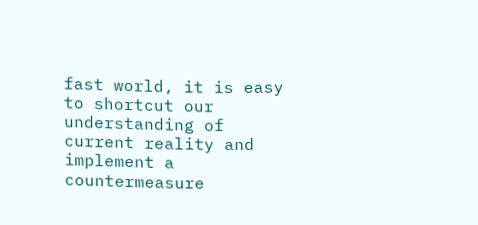fast world, it is easy to shortcut our understanding of current reality and implement a countermeasure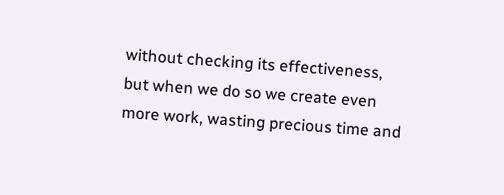without checking its effectiveness, but when we do so we create even more work, wasting precious time and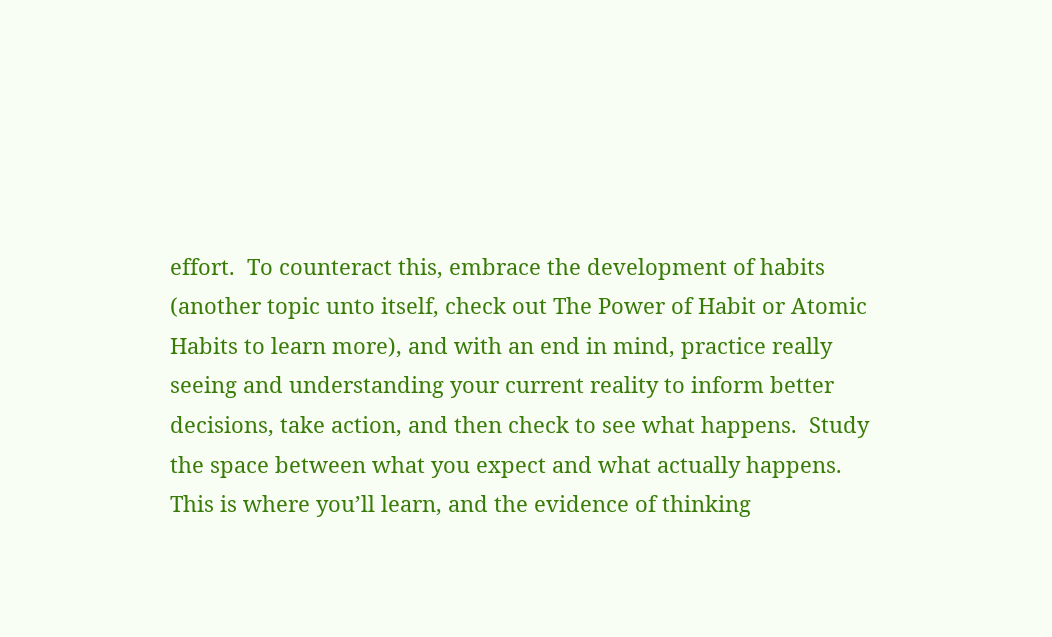effort.  To counteract this, embrace the development of habits (another topic unto itself, check out The Power of Habit or Atomic Habits to learn more), and with an end in mind, practice really seeing and understanding your current reality to inform better decisions, take action, and then check to see what happens.  Study the space between what you expect and what actually happens. This is where you’ll learn, and the evidence of thinking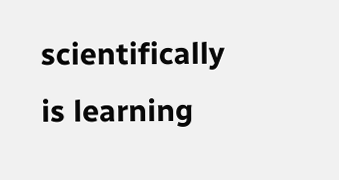scientifically is learning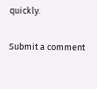quickly.

Submit a comment